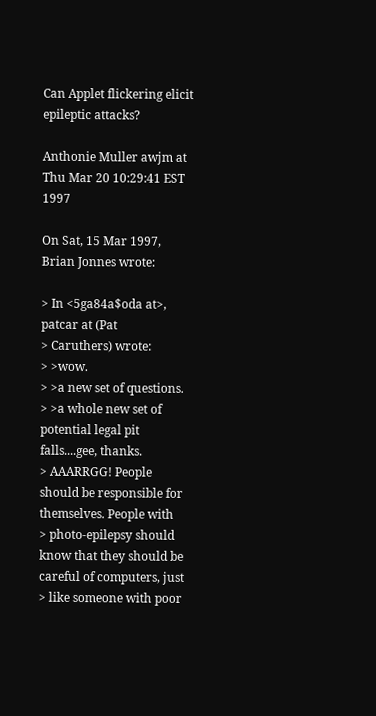Can Applet flickering elicit epileptic attacks?

Anthonie Muller awjm at
Thu Mar 20 10:29:41 EST 1997

On Sat, 15 Mar 1997, Brian Jonnes wrote:

> In <5ga84a$oda at>, patcar at (Pat
> Caruthers) wrote:
> >wow.
> >a new set of questions.
> >a whole new set of potential legal pit falls....gee, thanks.
> AAARRGG! People should be responsible for themselves. People with
> photo-epilepsy should know that they should be careful of computers, just
> like someone with poor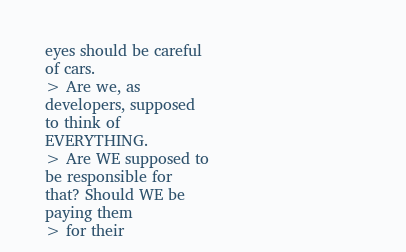eyes should be careful of cars.
> Are we, as developers, supposed to think of EVERYTHING.
> Are WE supposed to be responsible for that? Should WE be paying them
> for their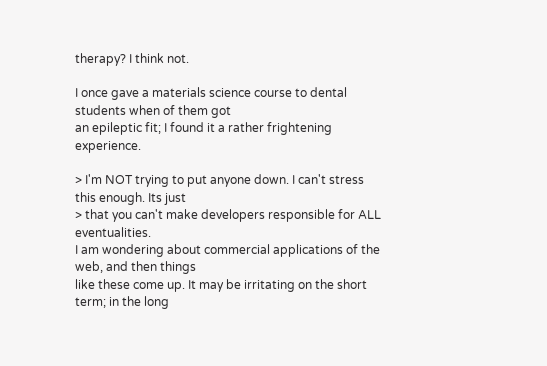therapy? I think not.

I once gave a materials science course to dental students when of them got
an epileptic fit; I found it a rather frightening experience.

> I'm NOT trying to put anyone down. I can't stress this enough. Its just
> that you can't make developers responsible for ALL eventualities.
I am wondering about commercial applications of the web, and then things
like these come up. It may be irritating on the short term; in the long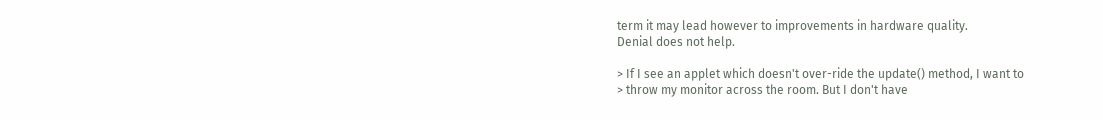term it may lead however to improvements in hardware quality.
Denial does not help.

> If I see an applet which doesn't over-ride the update() method, I want to
> throw my monitor across the room. But I don't have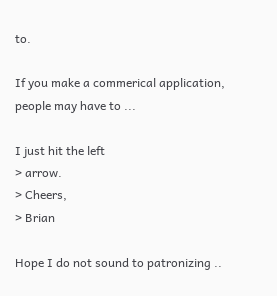to.

If you make a commerical application, people may have to ...

I just hit the left
> arrow.
> Cheers,
> Brian

Hope I do not sound to patronizing ..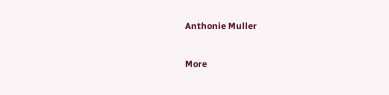Anthonie Muller


More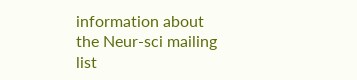information about the Neur-sci mailing list